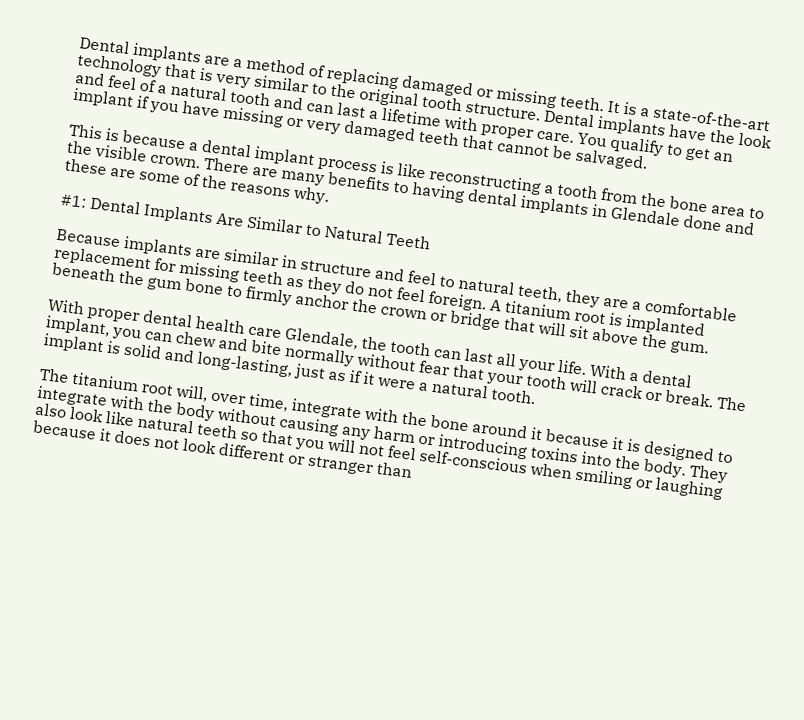Dental implants are a method of replacing damaged or missing teeth. It is a state-of-the-art technology that is very similar to the original tooth structure. Dental implants have the look and feel of a natural tooth and can last a lifetime with proper care. You qualify to get an implant if you have missing or very damaged teeth that cannot be salvaged.

This is because a dental implant process is like reconstructing a tooth from the bone area to the visible crown. There are many benefits to having dental implants in Glendale done and these are some of the reasons why.

#1: Dental Implants Are Similar to Natural Teeth

Because implants are similar in structure and feel to natural teeth, they are a comfortable replacement for missing teeth as they do not feel foreign. A titanium root is implanted beneath the gum bone to firmly anchor the crown or bridge that will sit above the gum.

With proper dental health care Glendale, the tooth can last all your life. With a dental implant, you can chew and bite normally without fear that your tooth will crack or break. The implant is solid and long-lasting, just as if it were a natural tooth.

The titanium root will, over time, integrate with the bone around it because it is designed to integrate with the body without causing any harm or introducing toxins into the body. They also look like natural teeth so that you will not feel self-conscious when smiling or laughing because it does not look different or stranger than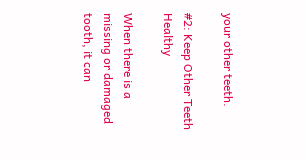your other teeth.

#2: Keep Other Teeth Healthy

When there is a missing or damaged tooth, it can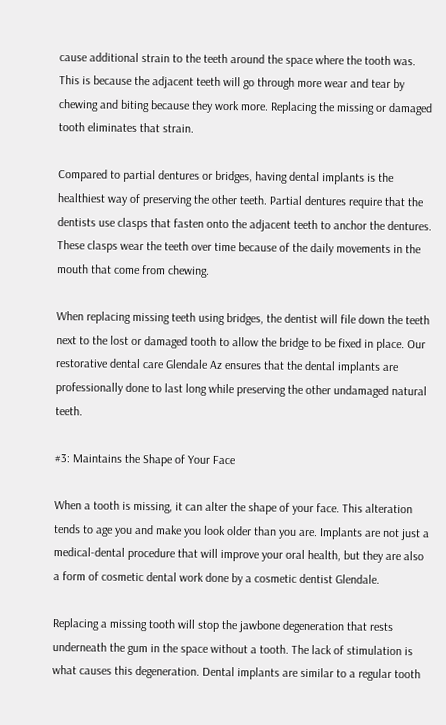cause additional strain to the teeth around the space where the tooth was. This is because the adjacent teeth will go through more wear and tear by chewing and biting because they work more. Replacing the missing or damaged tooth eliminates that strain.

Compared to partial dentures or bridges, having dental implants is the healthiest way of preserving the other teeth. Partial dentures require that the dentists use clasps that fasten onto the adjacent teeth to anchor the dentures. These clasps wear the teeth over time because of the daily movements in the mouth that come from chewing.

When replacing missing teeth using bridges, the dentist will file down the teeth next to the lost or damaged tooth to allow the bridge to be fixed in place. Our restorative dental care Glendale Az ensures that the dental implants are professionally done to last long while preserving the other undamaged natural teeth.

#3: Maintains the Shape of Your Face

When a tooth is missing, it can alter the shape of your face. This alteration tends to age you and make you look older than you are. Implants are not just a medical-dental procedure that will improve your oral health, but they are also a form of cosmetic dental work done by a cosmetic dentist Glendale.

Replacing a missing tooth will stop the jawbone degeneration that rests underneath the gum in the space without a tooth. The lack of stimulation is what causes this degeneration. Dental implants are similar to a regular tooth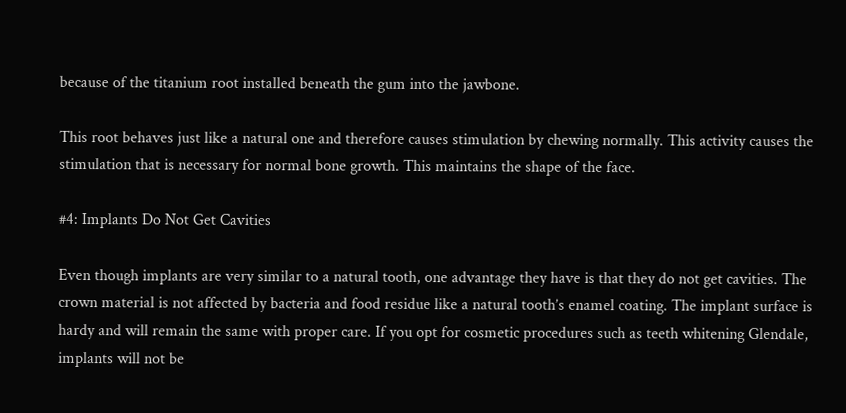because of the titanium root installed beneath the gum into the jawbone.

This root behaves just like a natural one and therefore causes stimulation by chewing normally. This activity causes the stimulation that is necessary for normal bone growth. This maintains the shape of the face.

#4: Implants Do Not Get Cavities

Even though implants are very similar to a natural tooth, one advantage they have is that they do not get cavities. The crown material is not affected by bacteria and food residue like a natural tooth’s enamel coating. The implant surface is hardy and will remain the same with proper care. If you opt for cosmetic procedures such as teeth whitening Glendale, implants will not be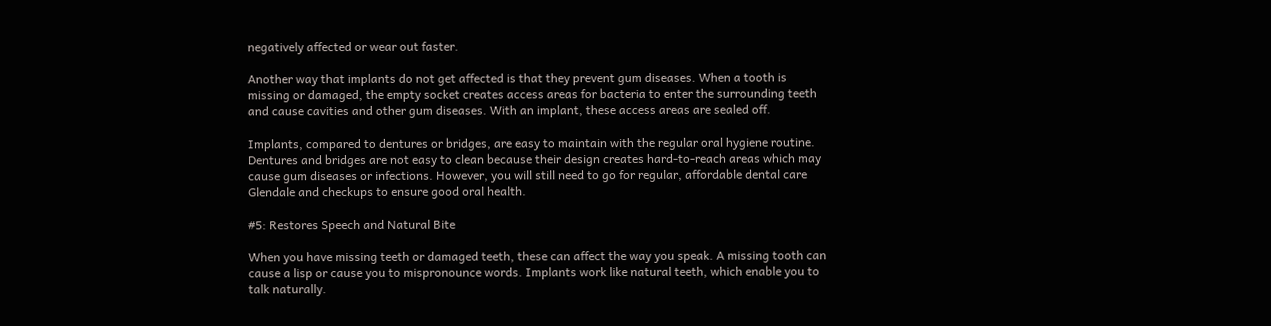negatively affected or wear out faster.

Another way that implants do not get affected is that they prevent gum diseases. When a tooth is missing or damaged, the empty socket creates access areas for bacteria to enter the surrounding teeth and cause cavities and other gum diseases. With an implant, these access areas are sealed off.

Implants, compared to dentures or bridges, are easy to maintain with the regular oral hygiene routine. Dentures and bridges are not easy to clean because their design creates hard-to-reach areas which may cause gum diseases or infections. However, you will still need to go for regular, affordable dental care Glendale and checkups to ensure good oral health.

#5: Restores Speech and Natural Bite

When you have missing teeth or damaged teeth, these can affect the way you speak. A missing tooth can cause a lisp or cause you to mispronounce words. Implants work like natural teeth, which enable you to talk naturally.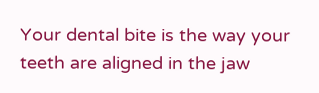Your dental bite is the way your teeth are aligned in the jaw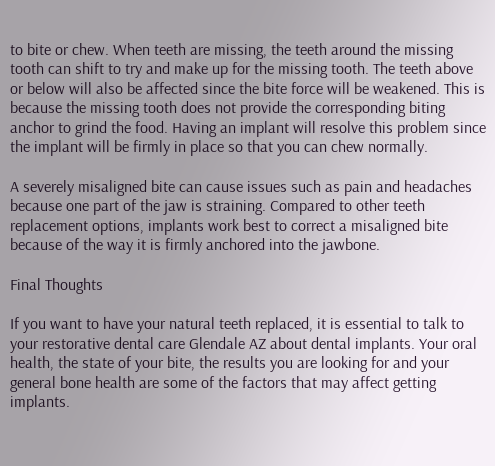to bite or chew. When teeth are missing, the teeth around the missing tooth can shift to try and make up for the missing tooth. The teeth above or below will also be affected since the bite force will be weakened. This is because the missing tooth does not provide the corresponding biting anchor to grind the food. Having an implant will resolve this problem since the implant will be firmly in place so that you can chew normally.

A severely misaligned bite can cause issues such as pain and headaches because one part of the jaw is straining. Compared to other teeth replacement options, implants work best to correct a misaligned bite because of the way it is firmly anchored into the jawbone.

Final Thoughts

If you want to have your natural teeth replaced, it is essential to talk to your restorative dental care Glendale AZ about dental implants. Your oral health, the state of your bite, the results you are looking for and your general bone health are some of the factors that may affect getting implants.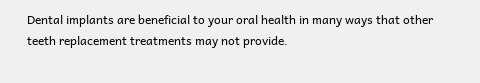Dental implants are beneficial to your oral health in many ways that other teeth replacement treatments may not provide.